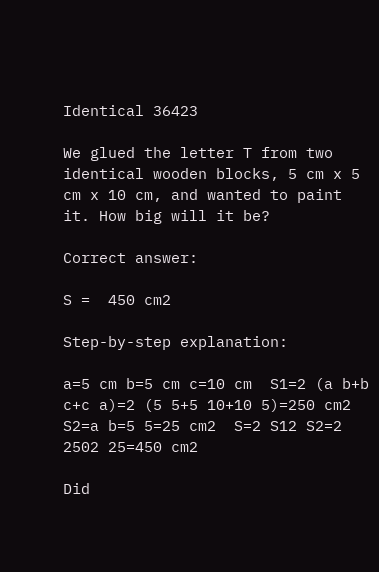Identical 36423

We glued the letter T from two identical wooden blocks, 5 cm x 5 cm x 10 cm, and wanted to paint it. How big will it be?

Correct answer:

S =  450 cm2

Step-by-step explanation:

a=5 cm b=5 cm c=10 cm  S1=2 (a b+b c+c a)=2 (5 5+5 10+10 5)=250 cm2 S2=a b=5 5=25 cm2  S=2 S12 S2=2 2502 25=450 cm2

Did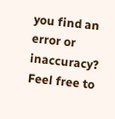you find an error or inaccuracy? Feel free to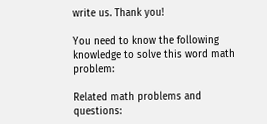write us. Thank you!

You need to know the following knowledge to solve this word math problem:

Related math problems and questions: